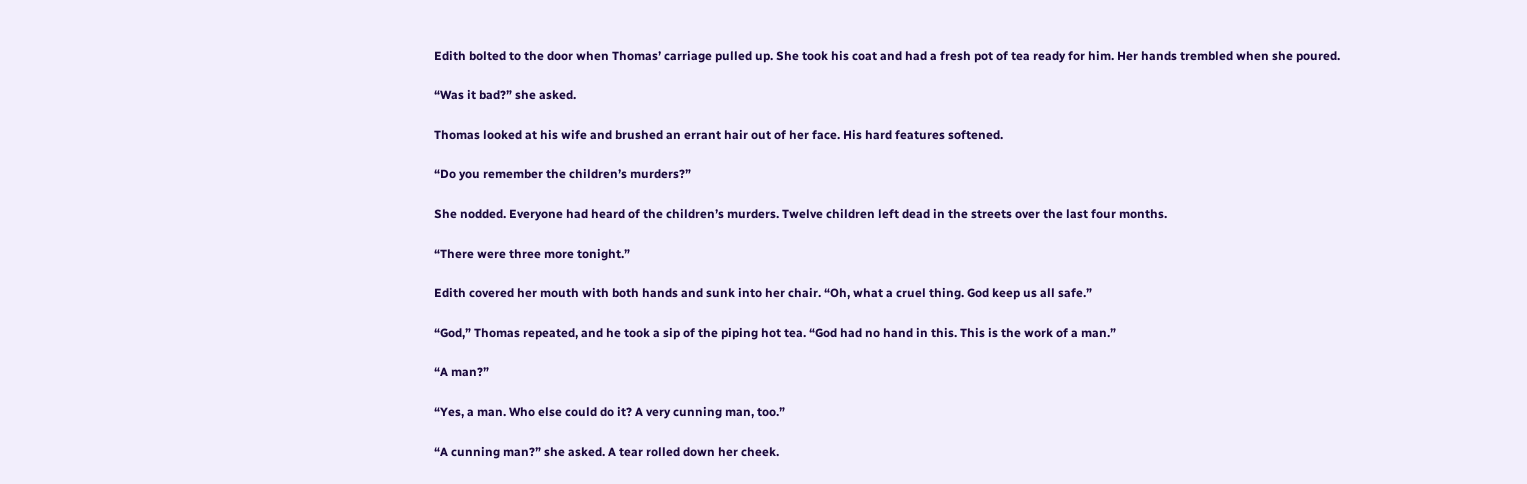Edith bolted to the door when Thomas’ carriage pulled up. She took his coat and had a fresh pot of tea ready for him. Her hands trembled when she poured.

“Was it bad?” she asked.

Thomas looked at his wife and brushed an errant hair out of her face. His hard features softened.

“Do you remember the children’s murders?”

She nodded. Everyone had heard of the children’s murders. Twelve children left dead in the streets over the last four months.

“There were three more tonight.”

Edith covered her mouth with both hands and sunk into her chair. “Oh, what a cruel thing. God keep us all safe.”

“God,” Thomas repeated, and he took a sip of the piping hot tea. “God had no hand in this. This is the work of a man.”

“A man?”

“Yes, a man. Who else could do it? A very cunning man, too.”

“A cunning man?” she asked. A tear rolled down her cheek.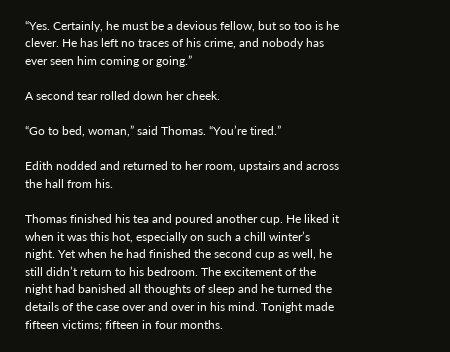“Yes. Certainly, he must be a devious fellow, but so too is he clever. He has left no traces of his crime, and nobody has ever seen him coming or going.”

A second tear rolled down her cheek.

“Go to bed, woman,” said Thomas. “You’re tired.”

Edith nodded and returned to her room, upstairs and across the hall from his.

Thomas finished his tea and poured another cup. He liked it when it was this hot, especially on such a chill winter’s night. Yet when he had finished the second cup as well, he still didn’t return to his bedroom. The excitement of the night had banished all thoughts of sleep and he turned the details of the case over and over in his mind. Tonight made fifteen victims; fifteen in four months.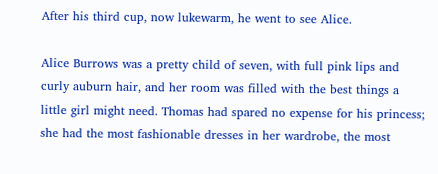After his third cup, now lukewarm, he went to see Alice.

Alice Burrows was a pretty child of seven, with full pink lips and curly auburn hair, and her room was filled with the best things a little girl might need. Thomas had spared no expense for his princess; she had the most fashionable dresses in her wardrobe, the most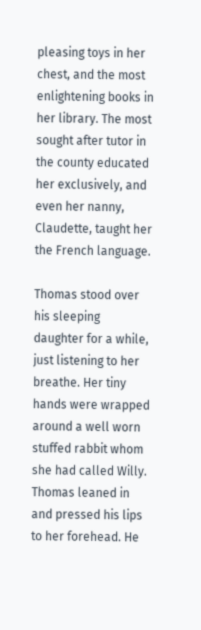pleasing toys in her chest, and the most enlightening books in her library. The most sought after tutor in the county educated her exclusively, and even her nanny, Claudette, taught her the French language.

Thomas stood over his sleeping daughter for a while, just listening to her breathe. Her tiny hands were wrapped around a well worn stuffed rabbit whom she had called Willy. Thomas leaned in and pressed his lips to her forehead. He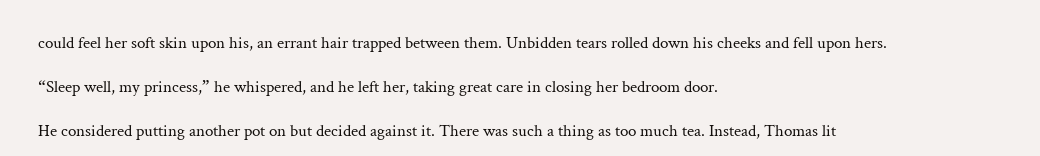could feel her soft skin upon his, an errant hair trapped between them. Unbidden tears rolled down his cheeks and fell upon hers.

“Sleep well, my princess,” he whispered, and he left her, taking great care in closing her bedroom door.

He considered putting another pot on but decided against it. There was such a thing as too much tea. Instead, Thomas lit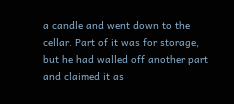a candle and went down to the cellar. Part of it was for storage, but he had walled off another part and claimed it as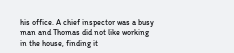his office. A chief inspector was a busy man and Thomas did not like working in the house, finding it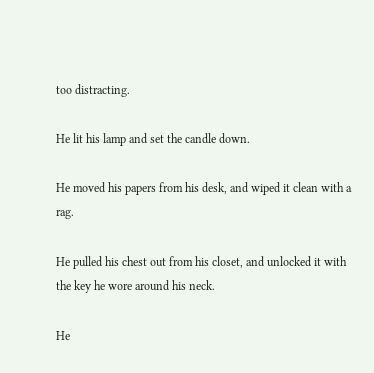too distracting.

He lit his lamp and set the candle down.

He moved his papers from his desk, and wiped it clean with a rag.

He pulled his chest out from his closet, and unlocked it with the key he wore around his neck.

He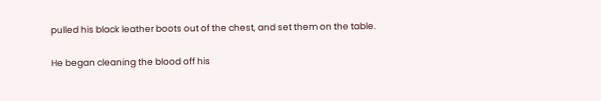pulled his black leather boots out of the chest, and set them on the table.

He began cleaning the blood off his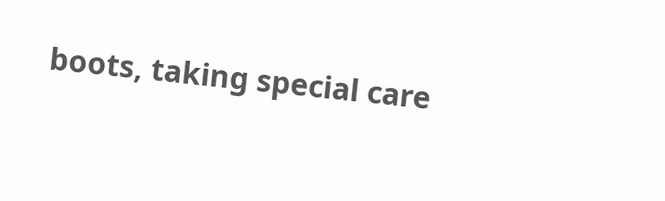boots, taking special care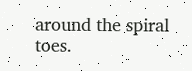around the spiral toes.